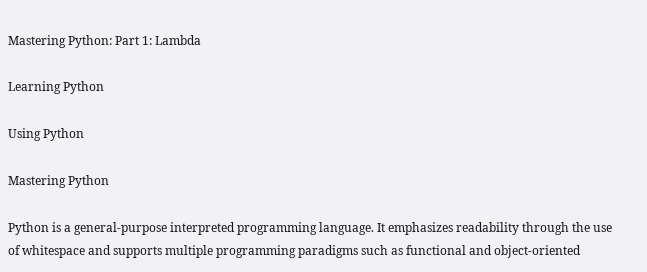Mastering Python: Part 1: Lambda

Learning Python

Using Python

Mastering Python

Python is a general-purpose interpreted programming language. It emphasizes readability through the use of whitespace and supports multiple programming paradigms such as functional and object-oriented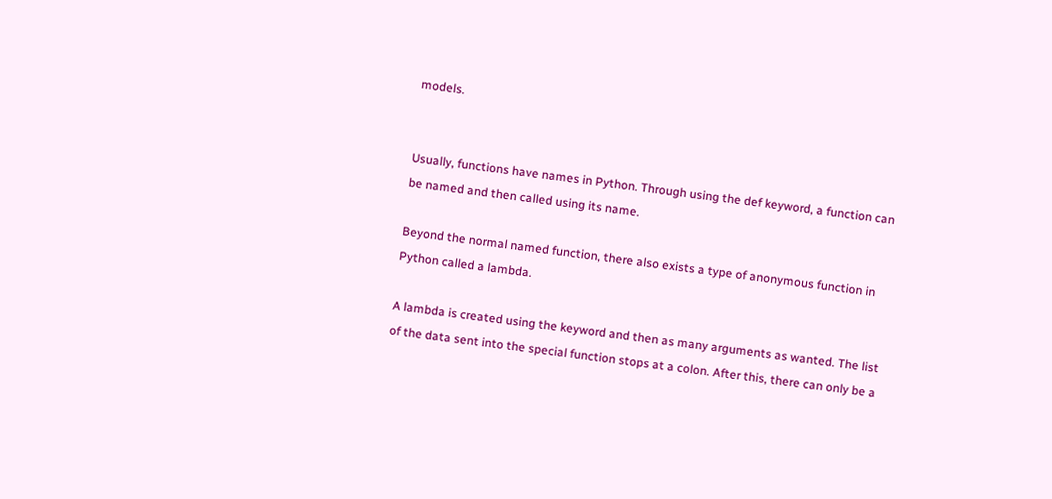models.


Usually, functions have names in Python. Through using the def keyword, a function can be named and then called using its name.

Beyond the normal named function, there also exists a type of anonymous function in Python called a lambda.

A lambda is created using the keyword and then as many arguments as wanted. The list of the data sent into the special function stops at a colon. After this, there can only be a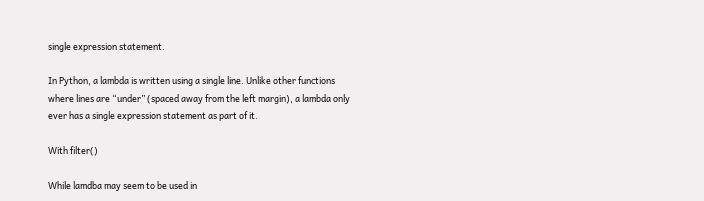single expression statement.

In Python, a lambda is written using a single line. Unlike other functions where lines are “under” (spaced away from the left margin), a lambda only ever has a single expression statement as part of it.

With filter()

While lamdba may seem to be used in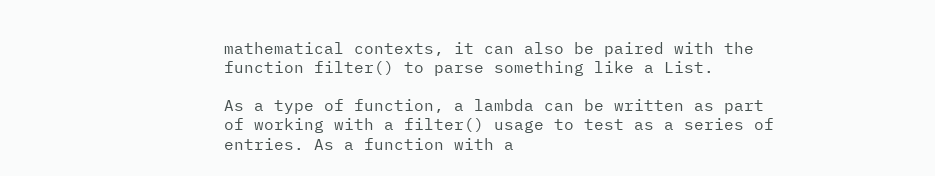mathematical contexts, it can also be paired with the function filter() to parse something like a List.

As a type of function, a lambda can be written as part of working with a filter() usage to test as a series of entries. As a function with a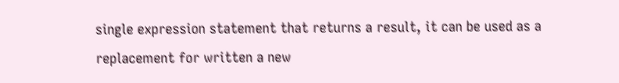single expression statement that returns a result, it can be used as a replacement for written a new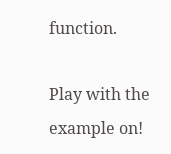function.

Play with the example on!